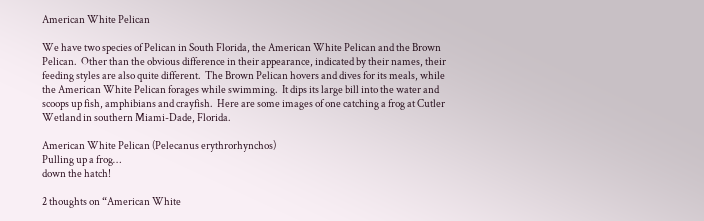American White Pelican

We have two species of Pelican in South Florida, the American White Pelican and the Brown Pelican.  Other than the obvious difference in their appearance, indicated by their names, their feeding styles are also quite different.  The Brown Pelican hovers and dives for its meals, while the American White Pelican forages while swimming.  It dips its large bill into the water and scoops up fish, amphibians and crayfish.  Here are some images of one catching a frog at Cutler Wetland in southern Miami-Dade, Florida.

American White Pelican (Pelecanus erythrorhynchos)
Pulling up a frog…
down the hatch!

2 thoughts on “American White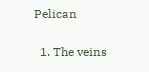Pelican

  1. The veins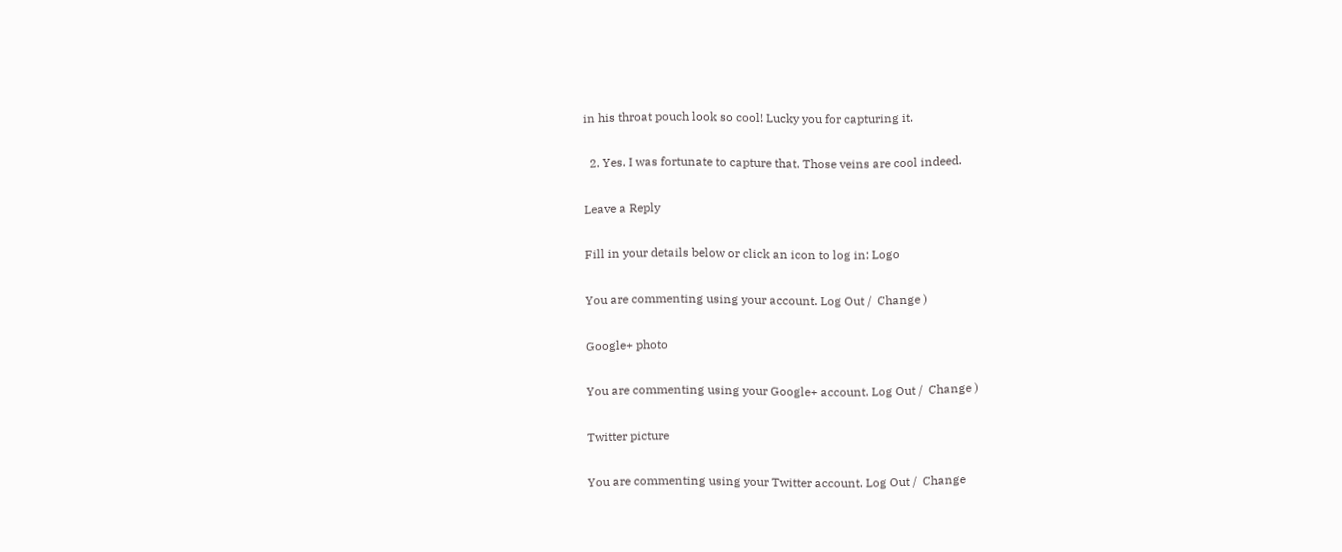in his throat pouch look so cool! Lucky you for capturing it.

  2. Yes. I was fortunate to capture that. Those veins are cool indeed.

Leave a Reply

Fill in your details below or click an icon to log in: Logo

You are commenting using your account. Log Out /  Change )

Google+ photo

You are commenting using your Google+ account. Log Out /  Change )

Twitter picture

You are commenting using your Twitter account. Log Out /  Change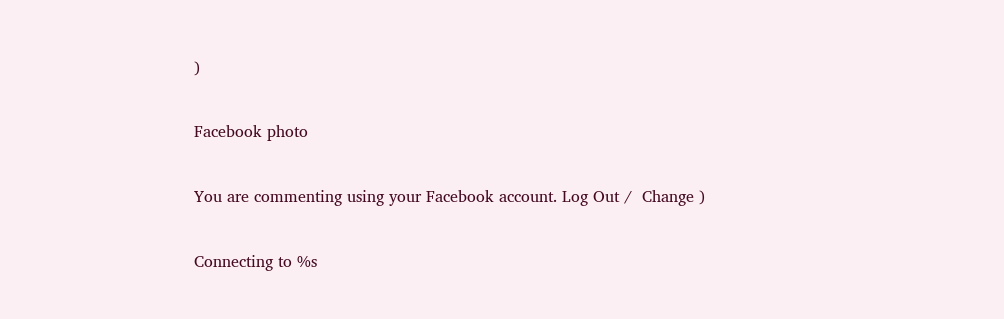)

Facebook photo

You are commenting using your Facebook account. Log Out /  Change )

Connecting to %s